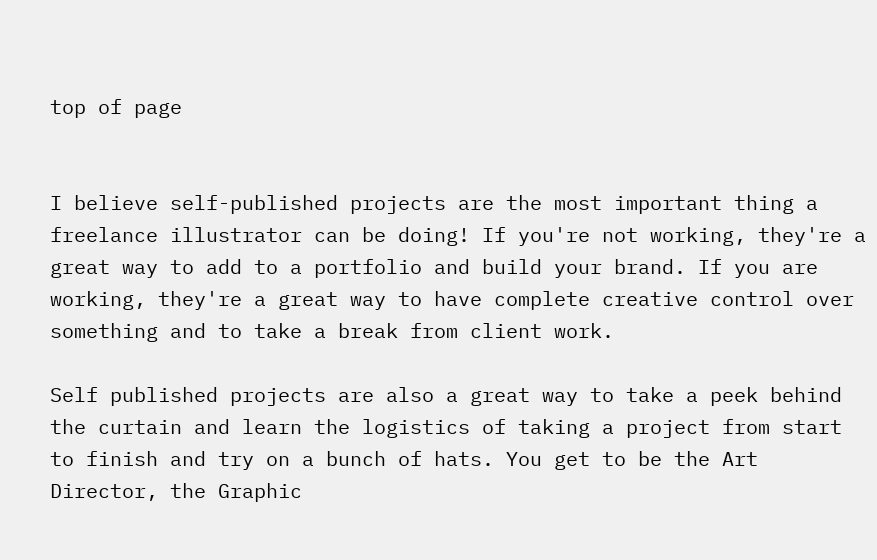top of page


I believe self-published projects are the most important thing a freelance illustrator can be doing! If you're not working, they're a great way to add to a portfolio and build your brand. If you are working, they're a great way to have complete creative control over something and to take a break from client work.

Self published projects are also a great way to take a peek behind the curtain and learn the logistics of taking a project from start to finish and try on a bunch of hats. You get to be the Art Director, the Graphic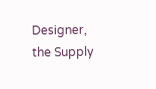Designer, the Supply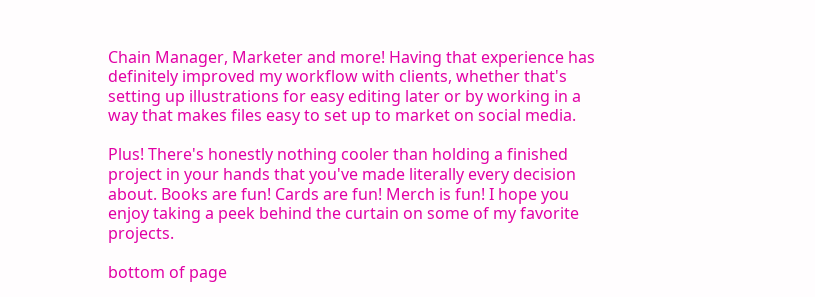Chain Manager, Marketer and more! Having that experience has definitely improved my workflow with clients, whether that's setting up illustrations for easy editing later or by working in a way that makes files easy to set up to market on social media.

Plus! There's honestly nothing cooler than holding a finished project in your hands that you've made literally every decision about. Books are fun! Cards are fun! Merch is fun! I hope you enjoy taking a peek behind the curtain on some of my favorite projects.

bottom of page